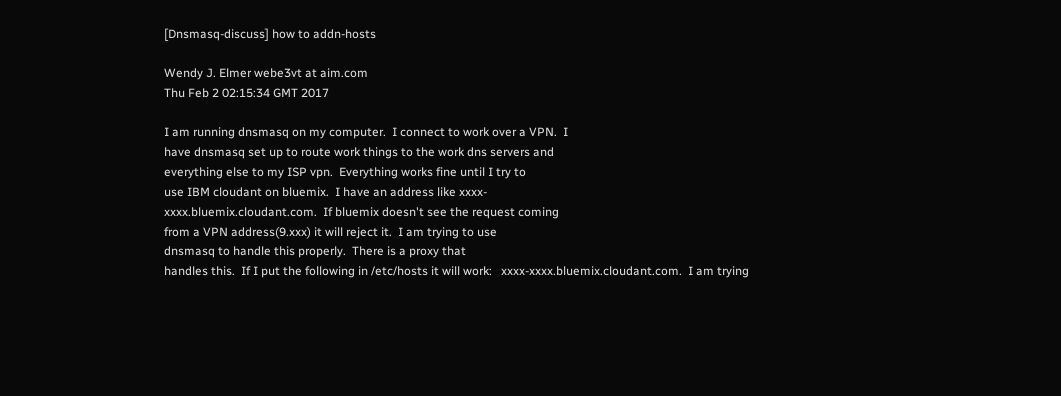[Dnsmasq-discuss] how to addn-hosts

Wendy J. Elmer webe3vt at aim.com
Thu Feb 2 02:15:34 GMT 2017

I am running dnsmasq on my computer.  I connect to work over a VPN.  I
have dnsmasq set up to route work things to the work dns servers and
everything else to my ISP vpn.  Everything works fine until I try to
use IBM cloudant on bluemix.  I have an address like xxxx-
xxxx.bluemix.cloudant.com.  If bluemix doesn't see the request coming
from a VPN address(9.xxx) it will reject it.  I am trying to use
dnsmasq to handle this properly.  There is a proxy that
handles this.  If I put the following in /etc/hosts it will work:   xxxx-xxxx.bluemix.cloudant.com.  I am trying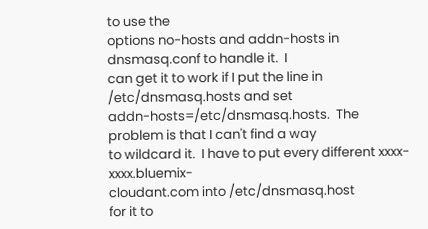to use the
options no-hosts and addn-hosts in dnsmasq.conf to handle it.  I
can get it to work if I put the line in /etc/dnsmasq.hosts and set
addn-hosts=/etc/dnsmasq.hosts.  The problem is that I can't find a way
to wildcard it.  I have to put every different xxxx-xxxx.bluemix-
cloudant.com into /etc/dnsmasq.host
for it to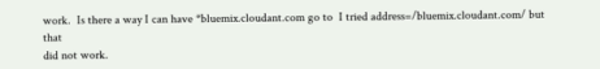work.  Is there a way I can have *bluemix.cloudant.com go to  I tried address=/bluemix.cloudant.com/ but that
did not work.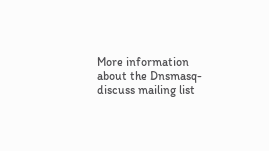More information about the Dnsmasq-discuss mailing list